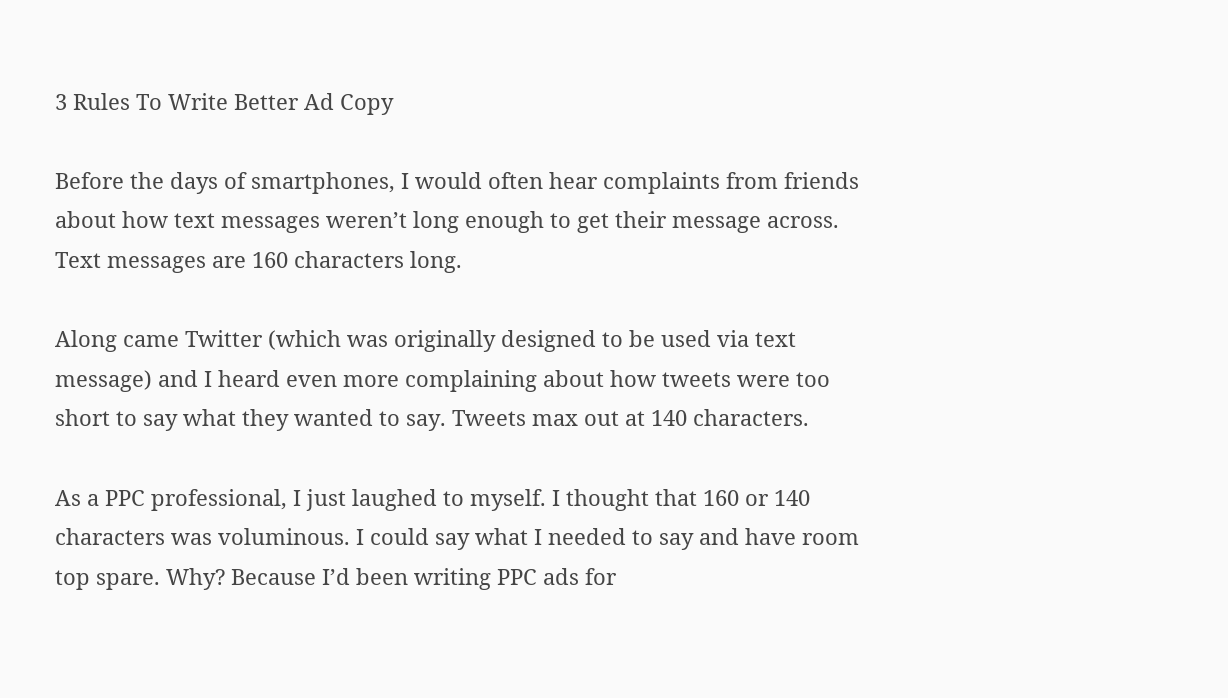3 Rules To Write Better Ad Copy

Before the days of smartphones, I would often hear complaints from friends about how text messages weren’t long enough to get their message across. Text messages are 160 characters long.

Along came Twitter (which was originally designed to be used via text message) and I heard even more complaining about how tweets were too short to say what they wanted to say. Tweets max out at 140 characters.

As a PPC professional, I just laughed to myself. I thought that 160 or 140 characters was voluminous. I could say what I needed to say and have room top spare. Why? Because I’d been writing PPC ads for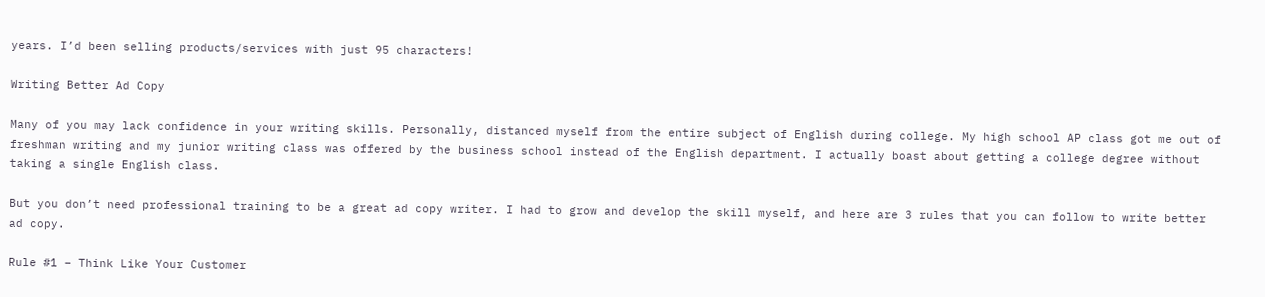years. I’d been selling products/services with just 95 characters!

Writing Better Ad Copy

Many of you may lack confidence in your writing skills. Personally, distanced myself from the entire subject of English during college. My high school AP class got me out of freshman writing and my junior writing class was offered by the business school instead of the English department. I actually boast about getting a college degree without taking a single English class.

But you don’t need professional training to be a great ad copy writer. I had to grow and develop the skill myself, and here are 3 rules that you can follow to write better ad copy.

Rule #1 – Think Like Your Customer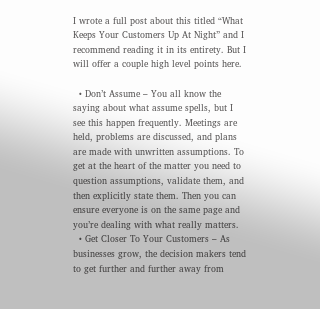I wrote a full post about this titled “What Keeps Your Customers Up At Night” and I recommend reading it in its entirety. But I will offer a couple high level points here.

  • Don’t Assume – You all know the saying about what assume spells, but I see this happen frequently. Meetings are held, problems are discussed, and plans are made with unwritten assumptions. To get at the heart of the matter you need to question assumptions, validate them, and then explicitly state them. Then you can ensure everyone is on the same page and you’re dealing with what really matters.
  • Get Closer To Your Customers – As businesses grow, the decision makers tend to get further and further away from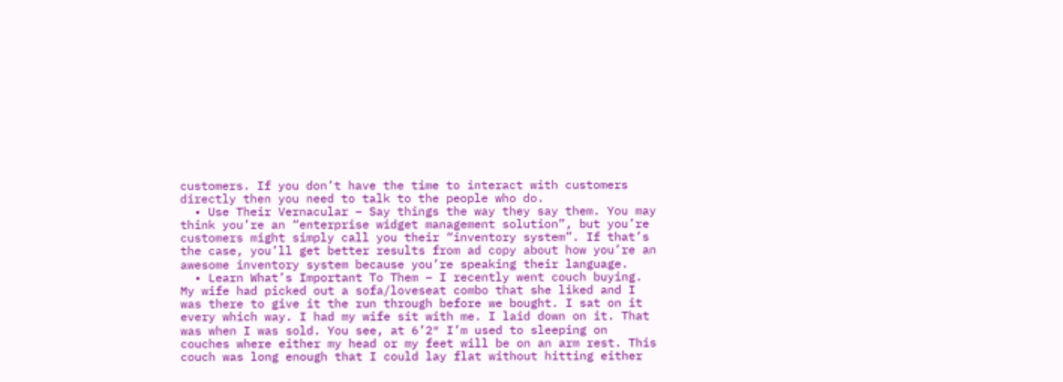customers. If you don’t have the time to interact with customers directly then you need to talk to the people who do.
  • Use Their Vernacular – Say things the way they say them. You may think you’re an “enterprise widget management solution”, but you’re customers might simply call you their “inventory system”. If that’s the case, you’ll get better results from ad copy about how you’re an awesome inventory system because you’re speaking their language.
  • Learn What’s Important To Them – I recently went couch buying. My wife had picked out a sofa/loveseat combo that she liked and I was there to give it the run through before we bought. I sat on it every which way. I had my wife sit with me. I laid down on it. That was when I was sold. You see, at 6’2″ I’m used to sleeping on couches where either my head or my feet will be on an arm rest. This couch was long enough that I could lay flat without hitting either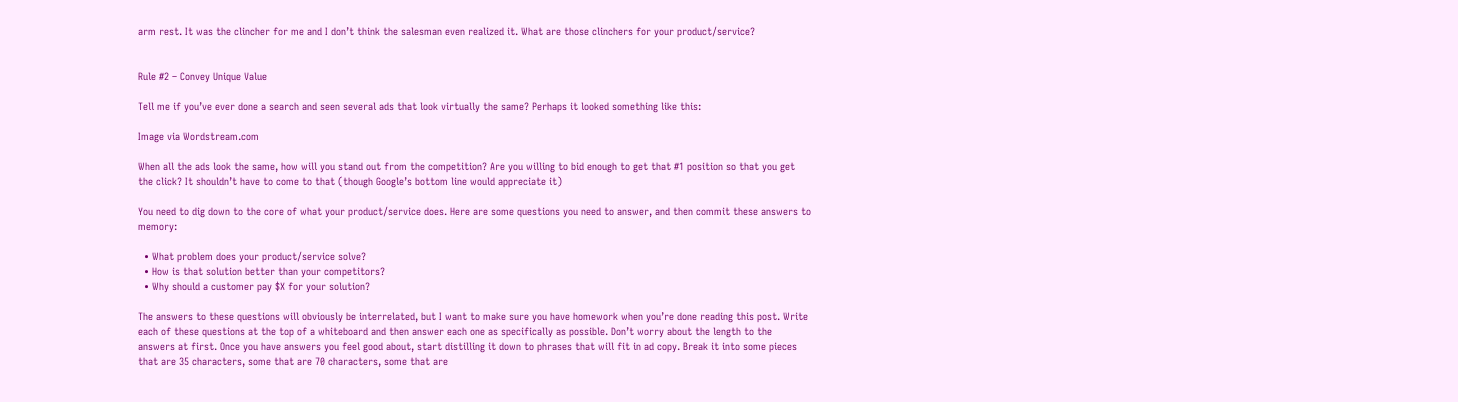arm rest. It was the clincher for me and I don’t think the salesman even realized it. What are those clinchers for your product/service?


Rule #2 – Convey Unique Value

Tell me if you’ve ever done a search and seen several ads that look virtually the same? Perhaps it looked something like this:

Image via Wordstream.com

When all the ads look the same, how will you stand out from the competition? Are you willing to bid enough to get that #1 position so that you get the click? It shouldn’t have to come to that (though Google’s bottom line would appreciate it)

You need to dig down to the core of what your product/service does. Here are some questions you need to answer, and then commit these answers to memory:

  • What problem does your product/service solve?
  • How is that solution better than your competitors?
  • Why should a customer pay $X for your solution?

The answers to these questions will obviously be interrelated, but I want to make sure you have homework when you’re done reading this post. Write each of these questions at the top of a whiteboard and then answer each one as specifically as possible. Don’t worry about the length to the answers at first. Once you have answers you feel good about, start distilling it down to phrases that will fit in ad copy. Break it into some pieces that are 35 characters, some that are 70 characters, some that are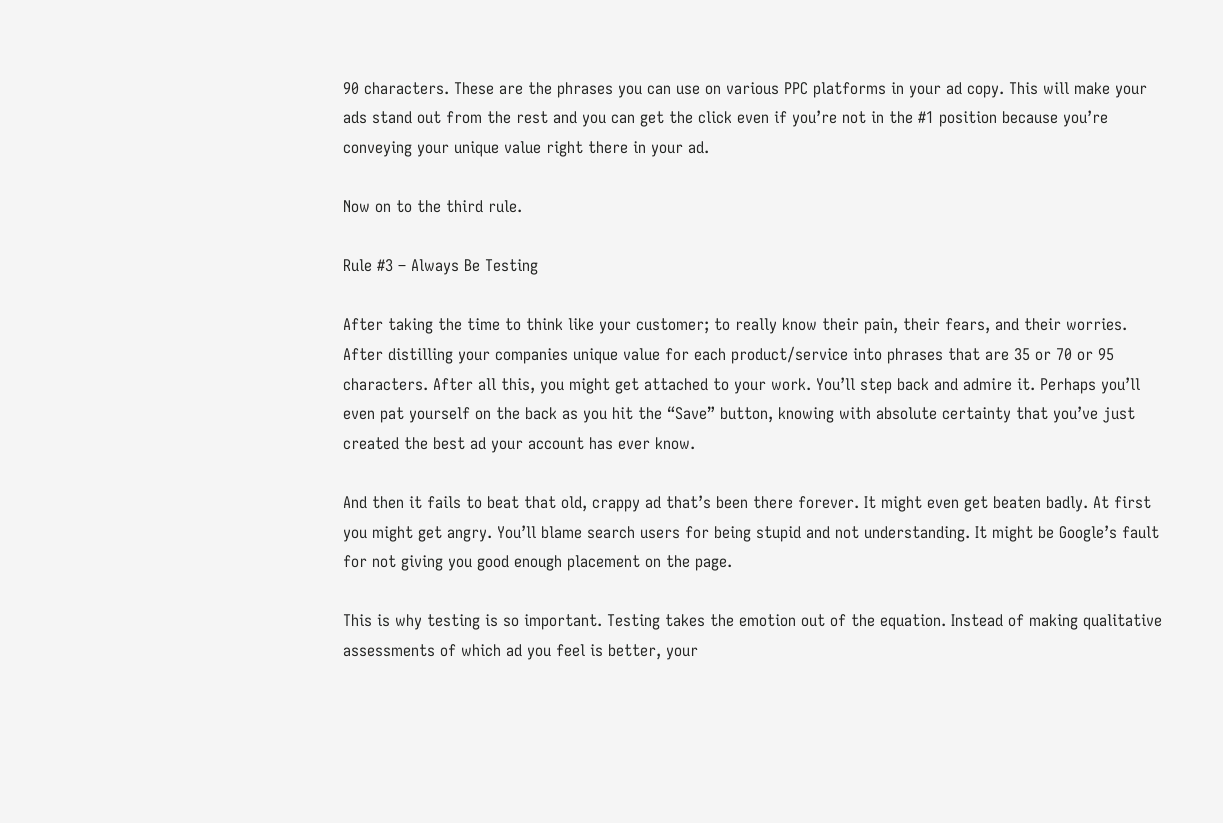90 characters. These are the phrases you can use on various PPC platforms in your ad copy. This will make your ads stand out from the rest and you can get the click even if you’re not in the #1 position because you’re conveying your unique value right there in your ad.

Now on to the third rule.

Rule #3 – Always Be Testing

After taking the time to think like your customer; to really know their pain, their fears, and their worries. After distilling your companies unique value for each product/service into phrases that are 35 or 70 or 95 characters. After all this, you might get attached to your work. You’ll step back and admire it. Perhaps you’ll even pat yourself on the back as you hit the “Save” button, knowing with absolute certainty that you’ve just created the best ad your account has ever know.

And then it fails to beat that old, crappy ad that’s been there forever. It might even get beaten badly. At first you might get angry. You’ll blame search users for being stupid and not understanding. It might be Google’s fault for not giving you good enough placement on the page.

This is why testing is so important. Testing takes the emotion out of the equation. Instead of making qualitative assessments of which ad you feel is better, your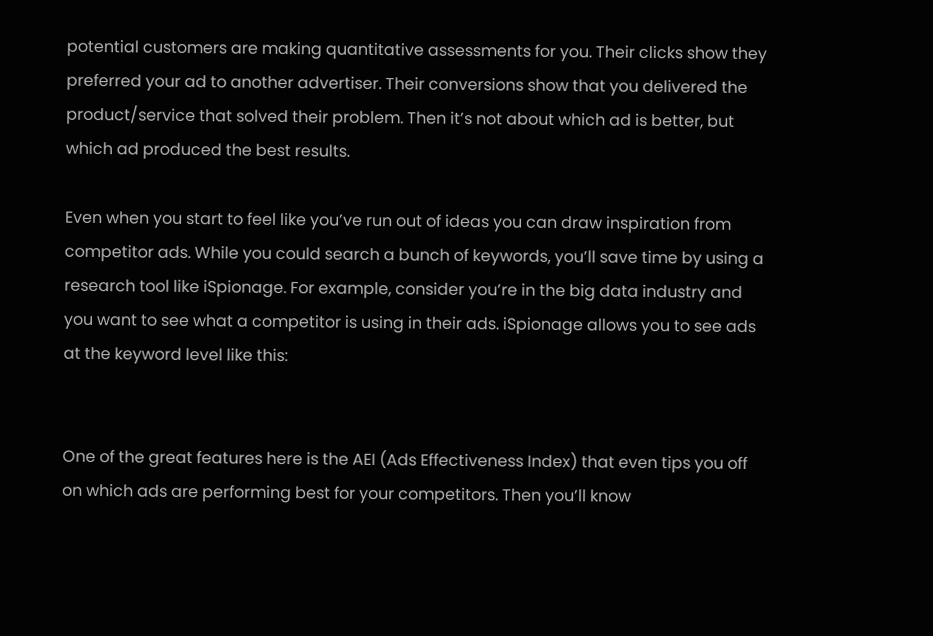potential customers are making quantitative assessments for you. Their clicks show they preferred your ad to another advertiser. Their conversions show that you delivered the product/service that solved their problem. Then it’s not about which ad is better, but which ad produced the best results.

Even when you start to feel like you’ve run out of ideas you can draw inspiration from competitor ads. While you could search a bunch of keywords, you’ll save time by using a research tool like iSpionage. For example, consider you’re in the big data industry and you want to see what a competitor is using in their ads. iSpionage allows you to see ads at the keyword level like this:


One of the great features here is the AEI (Ads Effectiveness Index) that even tips you off on which ads are performing best for your competitors. Then you’ll know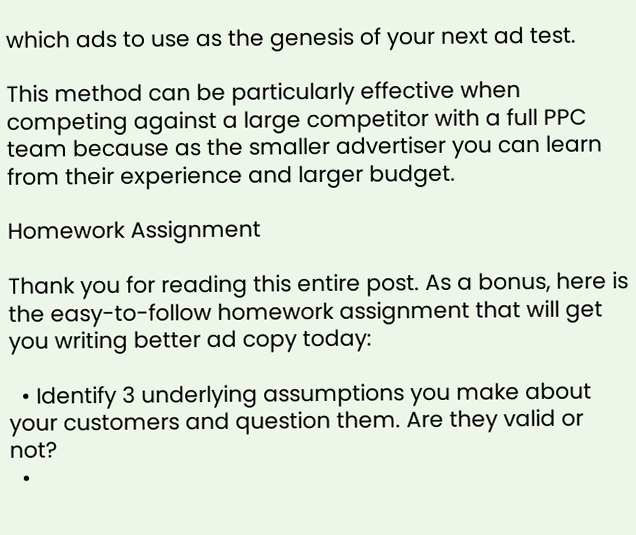which ads to use as the genesis of your next ad test.

This method can be particularly effective when competing against a large competitor with a full PPC team because as the smaller advertiser you can learn from their experience and larger budget.

Homework Assignment

Thank you for reading this entire post. As a bonus, here is the easy-to-follow homework assignment that will get you writing better ad copy today:

  • Identify 3 underlying assumptions you make about your customers and question them. Are they valid or not?
  •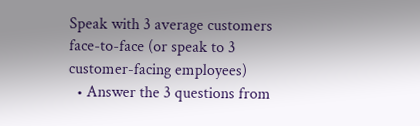Speak with 3 average customers face-to-face (or speak to 3 customer-facing employees)
  • Answer the 3 questions from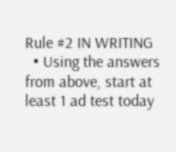Rule #2 IN WRITING
  • Using the answers from above, start at least 1 ad test today